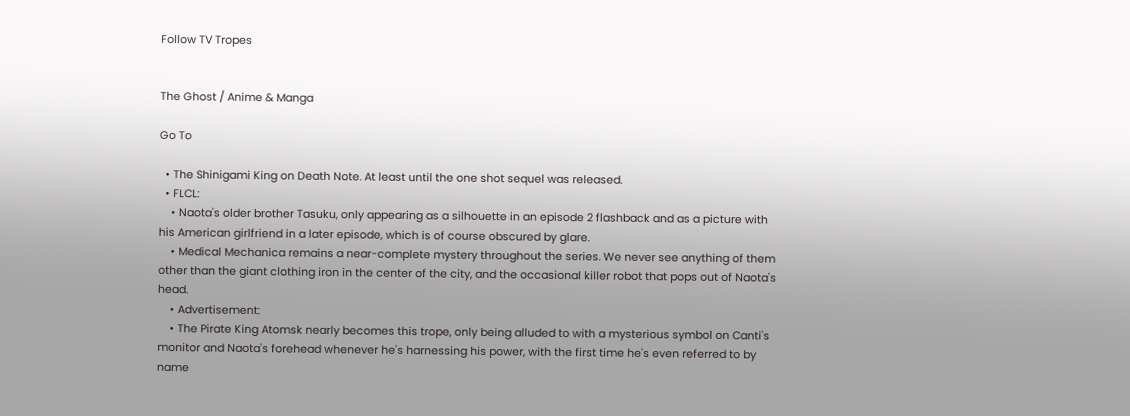Follow TV Tropes


The Ghost / Anime & Manga

Go To

  • The Shinigami King on Death Note. At least until the one shot sequel was released.
  • FLCL:
    • Naota's older brother Tasuku, only appearing as a silhouette in an episode 2 flashback and as a picture with his American girlfriend in a later episode, which is of course obscured by glare.
    • Medical Mechanica remains a near-complete mystery throughout the series. We never see anything of them other than the giant clothing iron in the center of the city, and the occasional killer robot that pops out of Naota's head.
    • Advertisement:
    • The Pirate King Atomsk nearly becomes this trope, only being alluded to with a mysterious symbol on Canti's monitor and Naota's forehead whenever he's harnessing his power, with the first time he's even referred to by name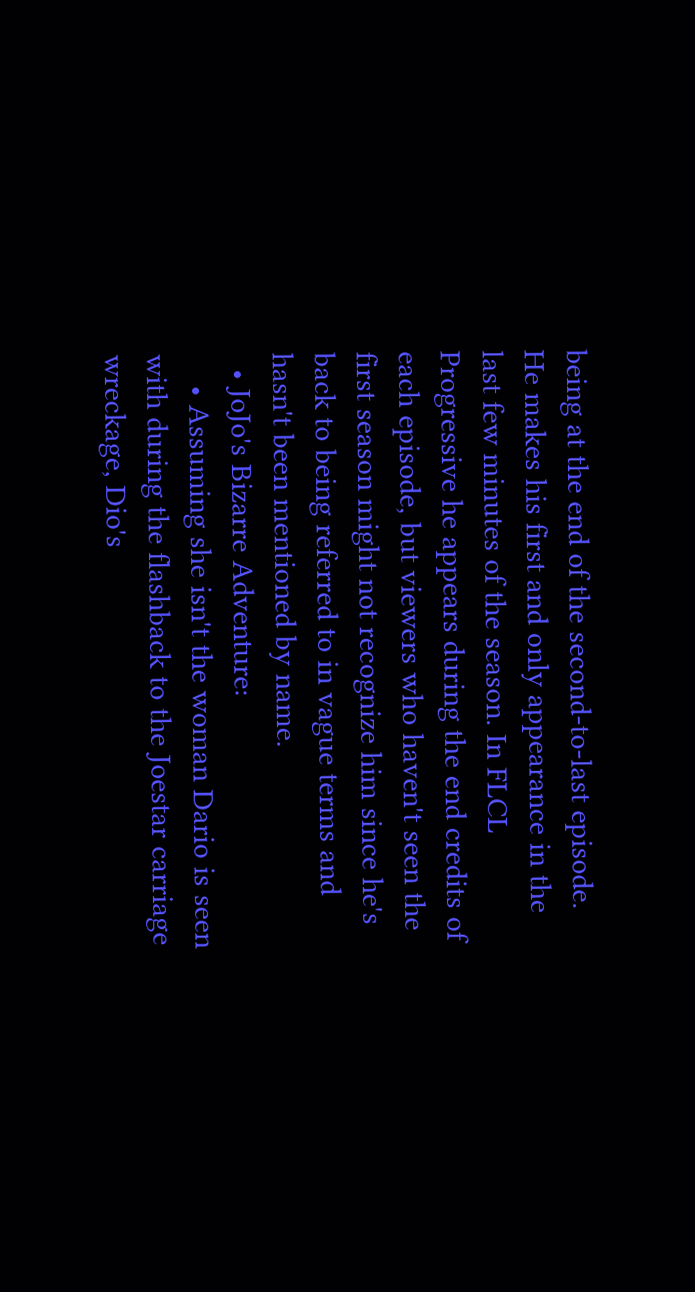being at the end of the second-to-last episode. He makes his first and only appearance in the last few minutes of the season. In FLCL Progressive he appears during the end credits of each episode, but viewers who haven't seen the first season might not recognize him since he's back to being referred to in vague terms and hasn't been mentioned by name.
  • JoJo's Bizarre Adventure:
    • Assuming she isn't the woman Dario is seen with during the flashback to the Joestar carriage wreckage, Dio's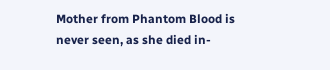Mother from Phantom Blood is never seen, as she died in-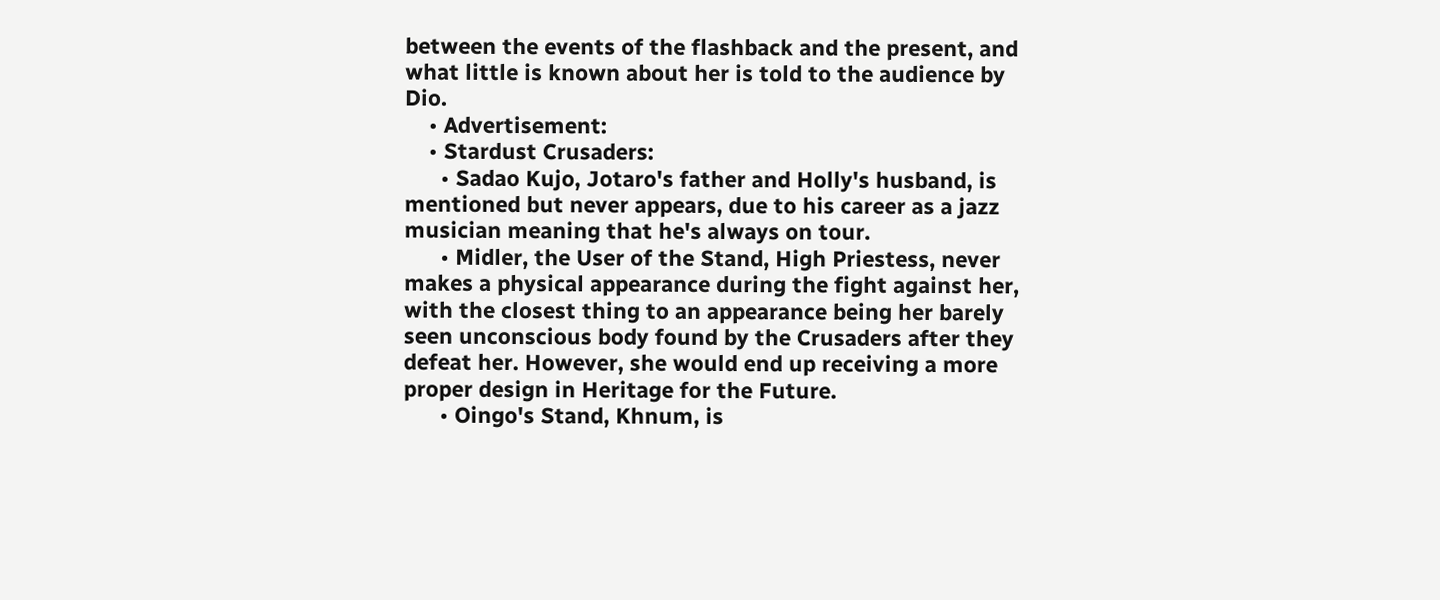between the events of the flashback and the present, and what little is known about her is told to the audience by Dio.
    • Advertisement:
    • Stardust Crusaders:
      • Sadao Kujo, Jotaro's father and Holly's husband, is mentioned but never appears, due to his career as a jazz musician meaning that he's always on tour.
      • Midler, the User of the Stand, High Priestess, never makes a physical appearance during the fight against her, with the closest thing to an appearance being her barely seen unconscious body found by the Crusaders after they defeat her. However, she would end up receiving a more proper design in Heritage for the Future.
      • Oingo's Stand, Khnum, is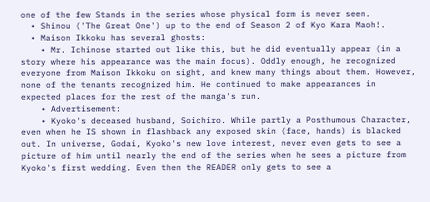one of the few Stands in the series whose physical form is never seen.
  • Shinou ('The Great One') up to the end of Season 2 of Kyo Kara Maoh!.
  • Maison Ikkoku has several ghosts:
    • Mr. Ichinose started out like this, but he did eventually appear (in a story where his appearance was the main focus). Oddly enough, he recognized everyone from Maison Ikkoku on sight, and knew many things about them. However, none of the tenants recognized him. He continued to make appearances in expected places for the rest of the manga's run.
    • Advertisement:
    • Kyoko's deceased husband, Soichiro. While partly a Posthumous Character, even when he IS shown in flashback any exposed skin (face, hands) is blacked out. In universe, Godai, Kyoko's new love interest, never even gets to see a picture of him until nearly the end of the series when he sees a picture from Kyoko's first wedding. Even then the READER only gets to see a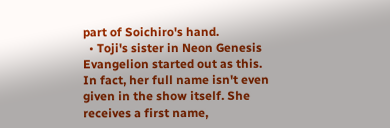part of Soichiro's hand.
  • Toji's sister in Neon Genesis Evangelion started out as this. In fact, her full name isn't even given in the show itself. She receives a first name,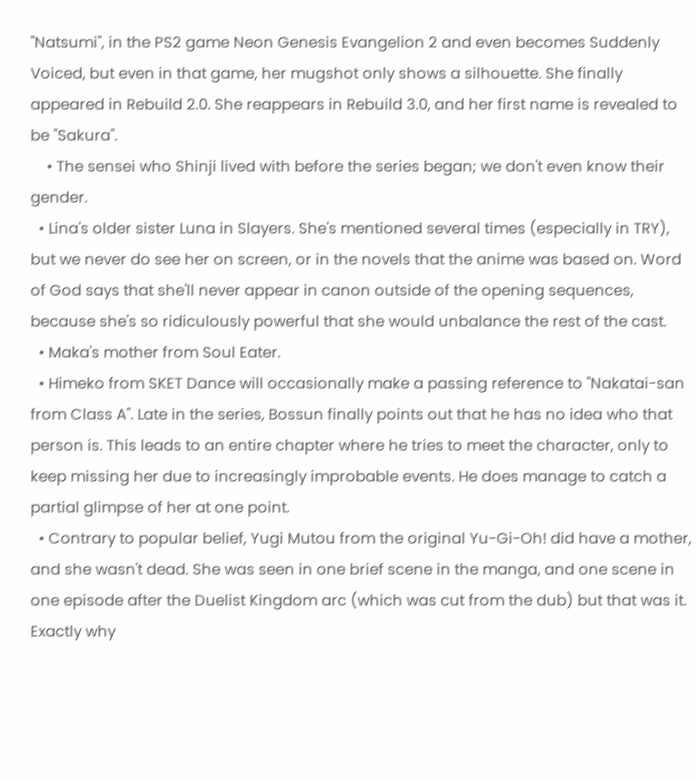"Natsumi", in the PS2 game Neon Genesis Evangelion 2 and even becomes Suddenly Voiced, but even in that game, her mugshot only shows a silhouette. She finally appeared in Rebuild 2.0. She reappears in Rebuild 3.0, and her first name is revealed to be "Sakura".
    • The sensei who Shinji lived with before the series began; we don't even know their gender.
  • Lina's older sister Luna in Slayers. She's mentioned several times (especially in TRY), but we never do see her on screen, or in the novels that the anime was based on. Word of God says that she'll never appear in canon outside of the opening sequences, because she's so ridiculously powerful that she would unbalance the rest of the cast.
  • Maka's mother from Soul Eater.
  • Himeko from SKET Dance will occasionally make a passing reference to "Nakatai-san from Class A". Late in the series, Bossun finally points out that he has no idea who that person is. This leads to an entire chapter where he tries to meet the character, only to keep missing her due to increasingly improbable events. He does manage to catch a partial glimpse of her at one point.
  • Contrary to popular belief, Yugi Mutou from the original Yu-Gi-Oh! did have a mother, and she wasn't dead. She was seen in one brief scene in the manga, and one scene in one episode after the Duelist Kingdom arc (which was cut from the dub) but that was it. Exactly why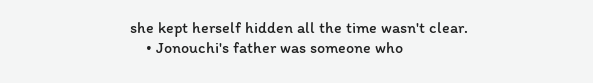she kept herself hidden all the time wasn't clear.
    • Jonouchi's father was someone who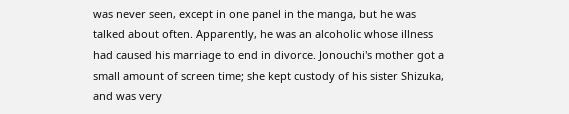was never seen, except in one panel in the manga, but he was talked about often. Apparently, he was an alcoholic whose illness had caused his marriage to end in divorce. Jonouchi's mother got a small amount of screen time; she kept custody of his sister Shizuka, and was very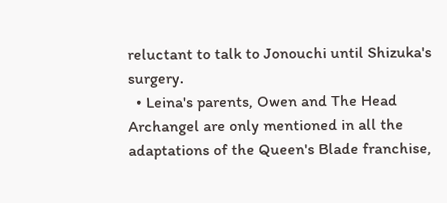reluctant to talk to Jonouchi until Shizuka's surgery.
  • Leina's parents, Owen and The Head Archangel are only mentioned in all the adaptations of the Queen's Blade franchise,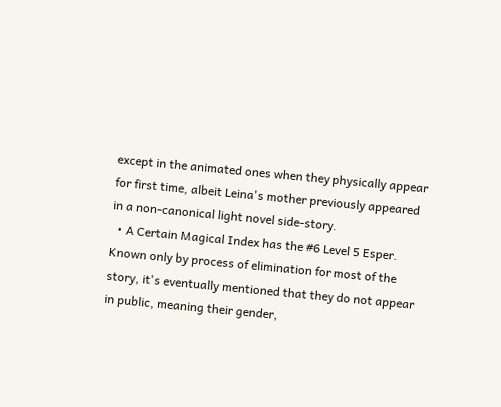except in the animated ones when they physically appear for first time, albeit Leina's mother previously appeared in a non-canonical light novel side-story.
  • A Certain Magical Index has the #6 Level 5 Esper. Known only by process of elimination for most of the story, it's eventually mentioned that they do not appear in public, meaning their gender,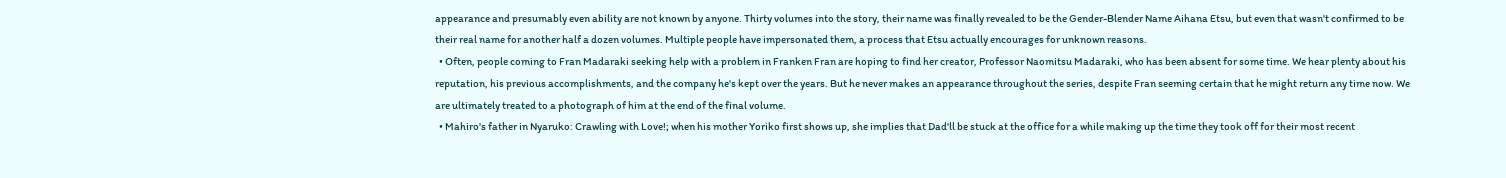appearance and presumably even ability are not known by anyone. Thirty volumes into the story, their name was finally revealed to be the Gender-Blender Name Aihana Etsu, but even that wasn't confirmed to be their real name for another half a dozen volumes. Multiple people have impersonated them, a process that Etsu actually encourages for unknown reasons.
  • Often, people coming to Fran Madaraki seeking help with a problem in Franken Fran are hoping to find her creator, Professor Naomitsu Madaraki, who has been absent for some time. We hear plenty about his reputation, his previous accomplishments, and the company he's kept over the years. But he never makes an appearance throughout the series, despite Fran seeming certain that he might return any time now. We are ultimately treated to a photograph of him at the end of the final volume.
  • Mahiro's father in Nyaruko: Crawling with Love!; when his mother Yoriko first shows up, she implies that Dad'll be stuck at the office for a while making up the time they took off for their most recent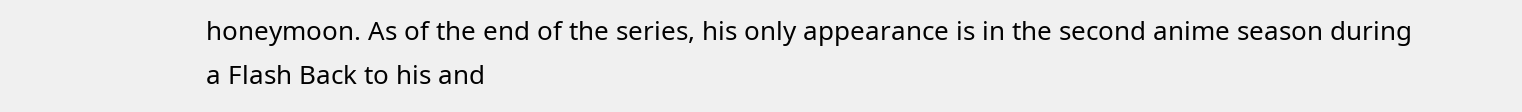honeymoon. As of the end of the series, his only appearance is in the second anime season during a Flash Back to his and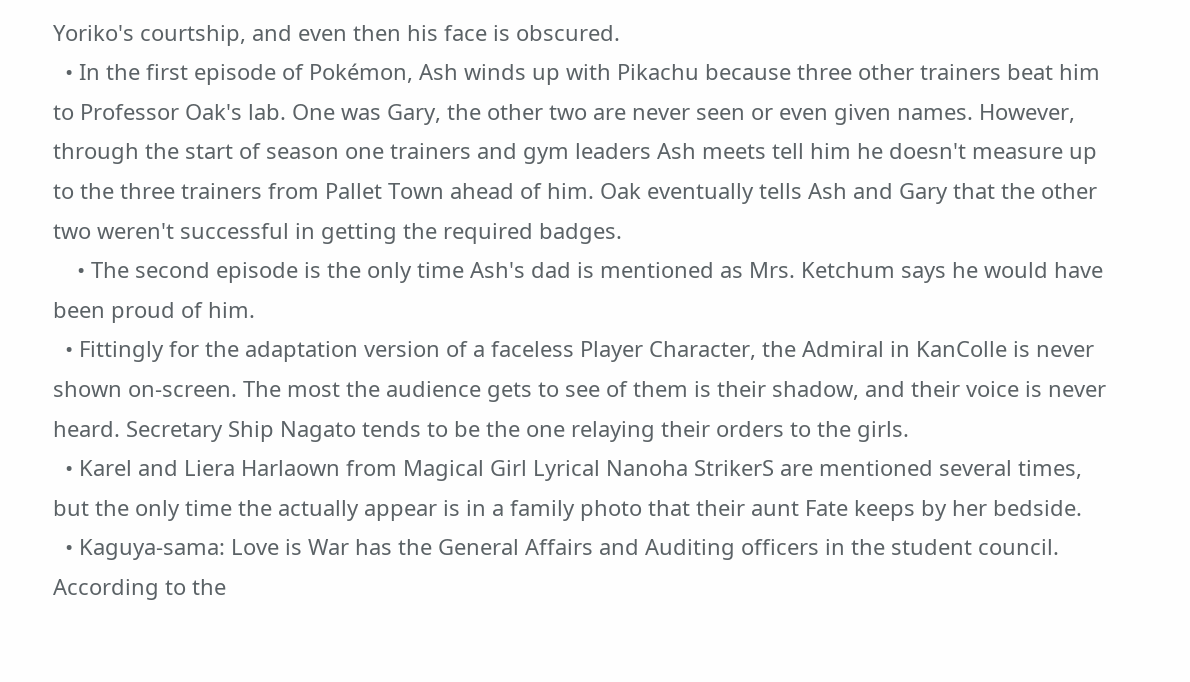Yoriko's courtship, and even then his face is obscured.
  • In the first episode of Pokémon, Ash winds up with Pikachu because three other trainers beat him to Professor Oak's lab. One was Gary, the other two are never seen or even given names. However, through the start of season one trainers and gym leaders Ash meets tell him he doesn't measure up to the three trainers from Pallet Town ahead of him. Oak eventually tells Ash and Gary that the other two weren't successful in getting the required badges.
    • The second episode is the only time Ash's dad is mentioned as Mrs. Ketchum says he would have been proud of him.
  • Fittingly for the adaptation version of a faceless Player Character, the Admiral in KanColle is never shown on-screen. The most the audience gets to see of them is their shadow, and their voice is never heard. Secretary Ship Nagato tends to be the one relaying their orders to the girls.
  • Karel and Liera Harlaown from Magical Girl Lyrical Nanoha StrikerS are mentioned several times, but the only time the actually appear is in a family photo that their aunt Fate keeps by her bedside.
  • Kaguya-sama: Love is War has the General Affairs and Auditing officers in the student council. According to the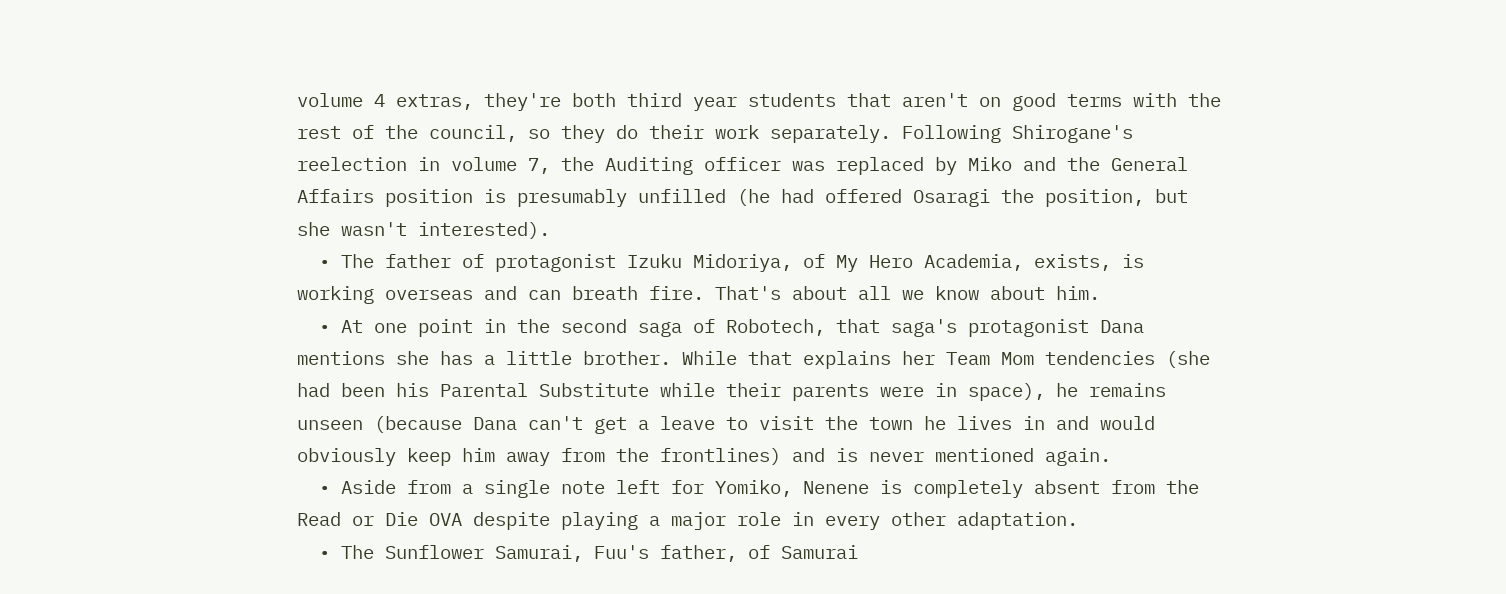volume 4 extras, they're both third year students that aren't on good terms with the rest of the council, so they do their work separately. Following Shirogane's reelection in volume 7, the Auditing officer was replaced by Miko and the General Affairs position is presumably unfilled (he had offered Osaragi the position, but she wasn't interested).
  • The father of protagonist Izuku Midoriya, of My Hero Academia, exists, is working overseas and can breath fire. That's about all we know about him.
  • At one point in the second saga of Robotech, that saga's protagonist Dana mentions she has a little brother. While that explains her Team Mom tendencies (she had been his Parental Substitute while their parents were in space), he remains unseen (because Dana can't get a leave to visit the town he lives in and would obviously keep him away from the frontlines) and is never mentioned again.
  • Aside from a single note left for Yomiko, Nenene is completely absent from the Read or Die OVA despite playing a major role in every other adaptation.
  • The Sunflower Samurai, Fuu's father, of Samurai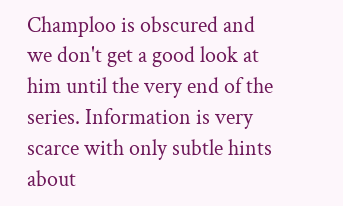Champloo is obscured and we don't get a good look at him until the very end of the series. Information is very scarce with only subtle hints about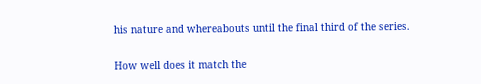his nature and whereabouts until the final third of the series.

How well does it match the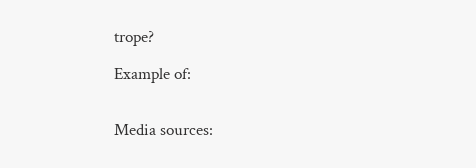trope?

Example of:


Media sources: